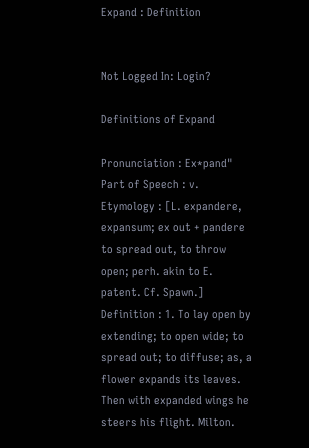Expand : Definition


Not Logged In: Login?

Definitions of Expand

Pronunciation : Ex*pand"
Part of Speech : v.
Etymology : [L. expandere, expansum; ex out + pandere to spread out, to throw open; perh. akin to E. patent. Cf. Spawn.]
Definition : 1. To lay open by extending; to open wide; to spread out; to diffuse; as, a flower expands its leaves. Then with expanded wings he steers his flight. Milton.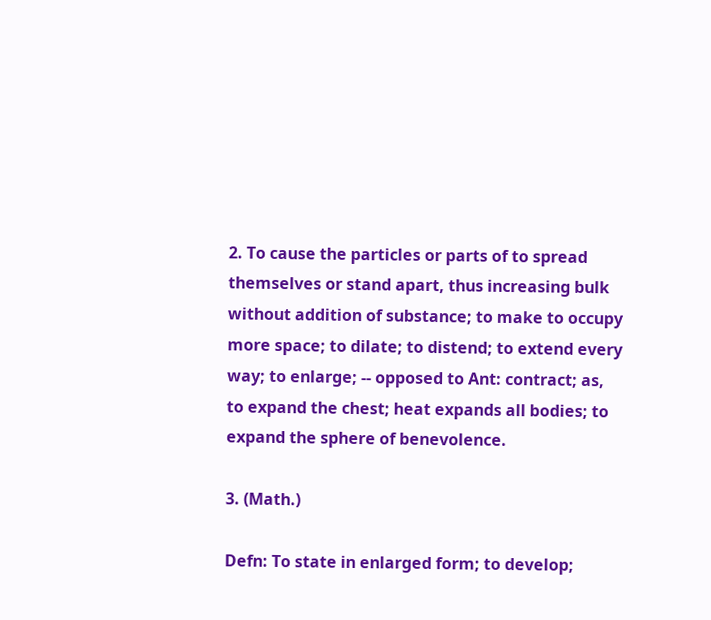2. To cause the particles or parts of to spread themselves or stand apart, thus increasing bulk without addition of substance; to make to occupy more space; to dilate; to distend; to extend every way; to enlarge; -- opposed to Ant: contract; as, to expand the chest; heat expands all bodies; to expand the sphere of benevolence.

3. (Math.)

Defn: To state in enlarged form; to develop;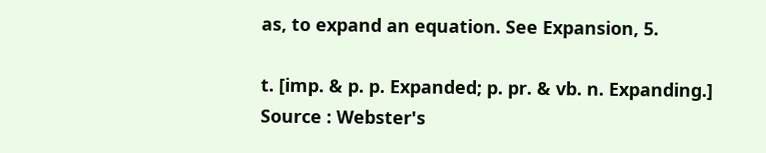as, to expand an equation. See Expansion, 5.

t. [imp. & p. p. Expanded; p. pr. & vb. n. Expanding.]
Source : Webster's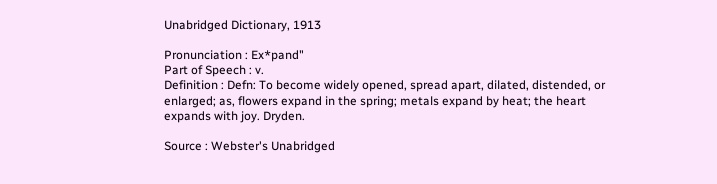Unabridged Dictionary, 1913

Pronunciation : Ex*pand"
Part of Speech : v.
Definition : Defn: To become widely opened, spread apart, dilated, distended, or enlarged; as, flowers expand in the spring; metals expand by heat; the heart expands with joy. Dryden.

Source : Webster's Unabridged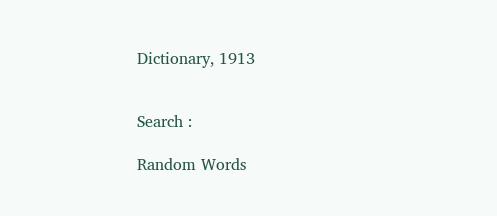Dictionary, 1913


Search :

Random Words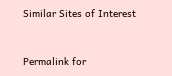Similar Sites of Interest


Permalink for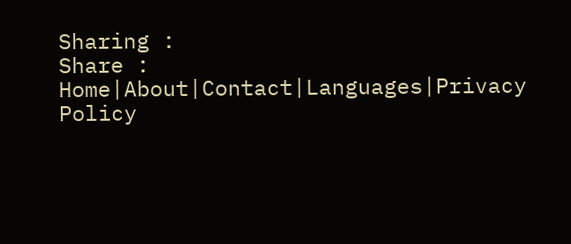Sharing :
Share :
Home|About|Contact|Languages|Privacy Policy